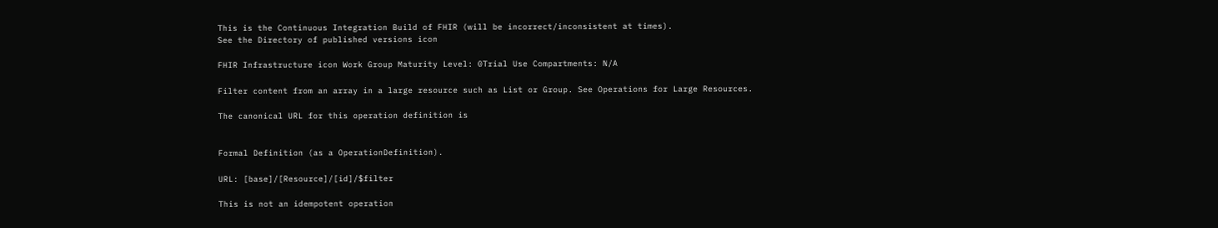This is the Continuous Integration Build of FHIR (will be incorrect/inconsistent at times).
See the Directory of published versions icon

FHIR Infrastructure icon Work Group Maturity Level: 0Trial Use Compartments: N/A

Filter content from an array in a large resource such as List or Group. See Operations for Large Resources.

The canonical URL for this operation definition is


Formal Definition (as a OperationDefinition).

URL: [base]/[Resource]/[id]/$filter

This is not an idempotent operation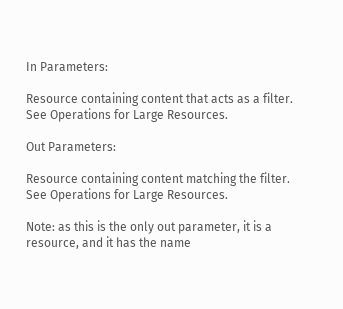In Parameters:

Resource containing content that acts as a filter. See Operations for Large Resources.

Out Parameters:

Resource containing content matching the filter. See Operations for Large Resources.

Note: as this is the only out parameter, it is a resource, and it has the name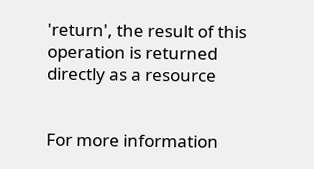'return', the result of this operation is returned directly as a resource


For more information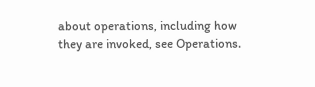about operations, including how they are invoked, see Operations.